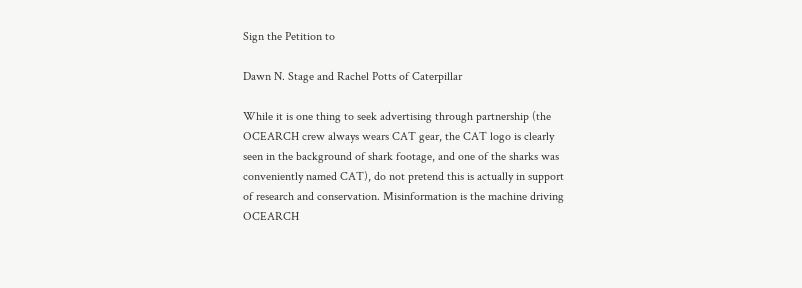Sign the Petition to

Dawn N. Stage and Rachel Potts of Caterpillar

While it is one thing to seek advertising through partnership (the OCEARCH crew always wears CAT gear, the CAT logo is clearly seen in the background of shark footage, and one of the sharks was conveniently named CAT), do not pretend this is actually in support of research and conservation. Misinformation is the machine driving OCEARCH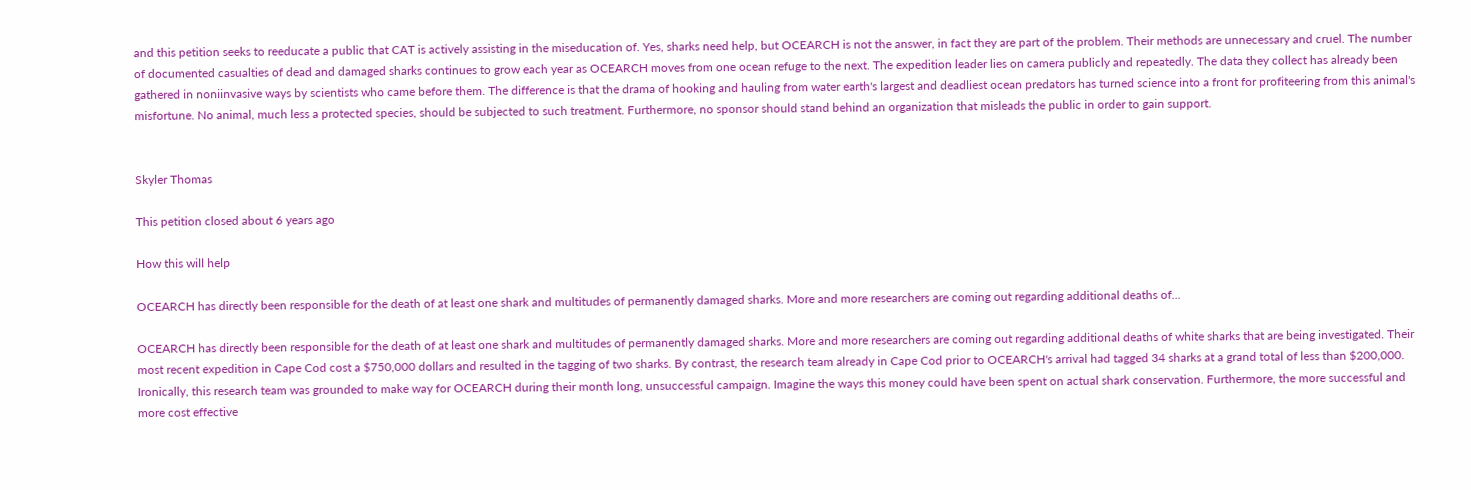and this petition seeks to reeducate a public that CAT is actively assisting in the miseducation of. Yes, sharks need help, but OCEARCH is not the answer, in fact they are part of the problem. Their methods are unnecessary and cruel. The number of documented casualties of dead and damaged sharks continues to grow each year as OCEARCH moves from one ocean refuge to the next. The expedition leader lies on camera publicly and repeatedly. The data they collect has already been gathered in noniinvasive ways by scientists who came before them. The difference is that the drama of hooking and hauling from water earth's largest and deadliest ocean predators has turned science into a front for profiteering from this animal's misfortune. No animal, much less a protected species, should be subjected to such treatment. Furthermore, no sponsor should stand behind an organization that misleads the public in order to gain support.


Skyler Thomas

This petition closed about 6 years ago

How this will help

OCEARCH has directly been responsible for the death of at least one shark and multitudes of permanently damaged sharks. More and more researchers are coming out regarding additional deaths of...

OCEARCH has directly been responsible for the death of at least one shark and multitudes of permanently damaged sharks. More and more researchers are coming out regarding additional deaths of white sharks that are being investigated. Their most recent expedition in Cape Cod cost a $750,000 dollars and resulted in the tagging of two sharks. By contrast, the research team already in Cape Cod prior to OCEARCH's arrival had tagged 34 sharks at a grand total of less than $200,000. Ironically, this research team was grounded to make way for OCEARCH during their month long, unsuccessful campaign. Imagine the ways this money could have been spent on actual shark conservation. Furthermore, the more successful and more cost effective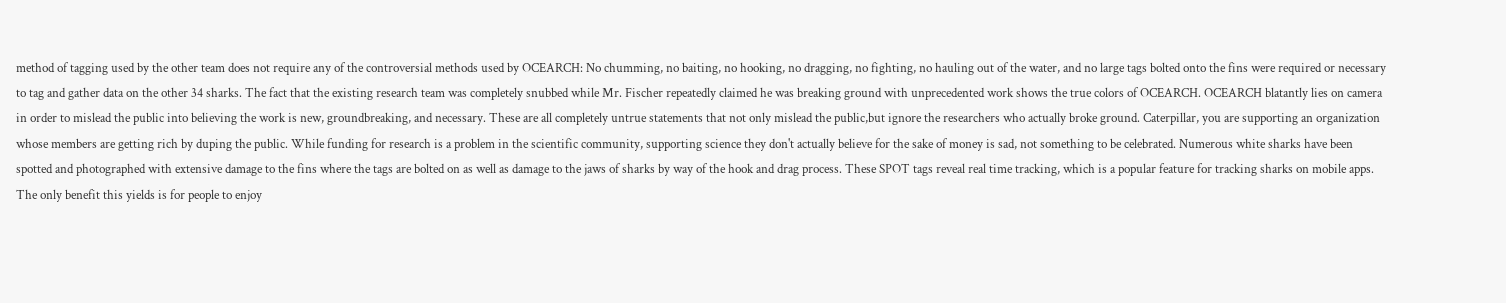method of tagging used by the other team does not require any of the controversial methods used by OCEARCH: No chumming, no baiting, no hooking, no dragging, no fighting, no hauling out of the water, and no large tags bolted onto the fins were required or necessary to tag and gather data on the other 34 sharks. The fact that the existing research team was completely snubbed while Mr. Fischer repeatedly claimed he was breaking ground with unprecedented work shows the true colors of OCEARCH. OCEARCH blatantly lies on camera in order to mislead the public into believing the work is new, groundbreaking, and necessary. These are all completely untrue statements that not only mislead the public,but ignore the researchers who actually broke ground. Caterpillar, you are supporting an organization whose members are getting rich by duping the public. While funding for research is a problem in the scientific community, supporting science they don't actually believe for the sake of money is sad, not something to be celebrated. Numerous white sharks have been spotted and photographed with extensive damage to the fins where the tags are bolted on as well as damage to the jaws of sharks by way of the hook and drag process. These SPOT tags reveal real time tracking, which is a popular feature for tracking sharks on mobile apps. The only benefit this yields is for people to enjoy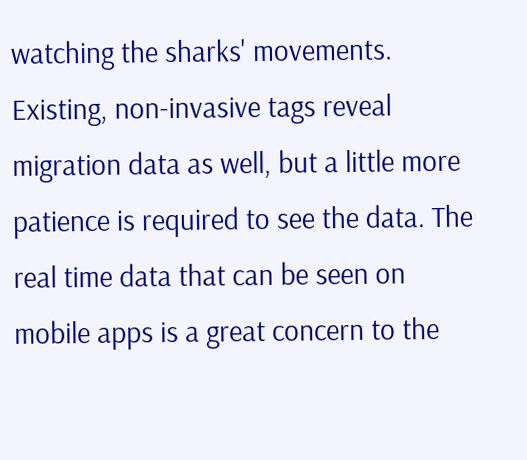watching the sharks' movements. Existing, non-invasive tags reveal migration data as well, but a little more patience is required to see the data. The real time data that can be seen on mobile apps is a great concern to the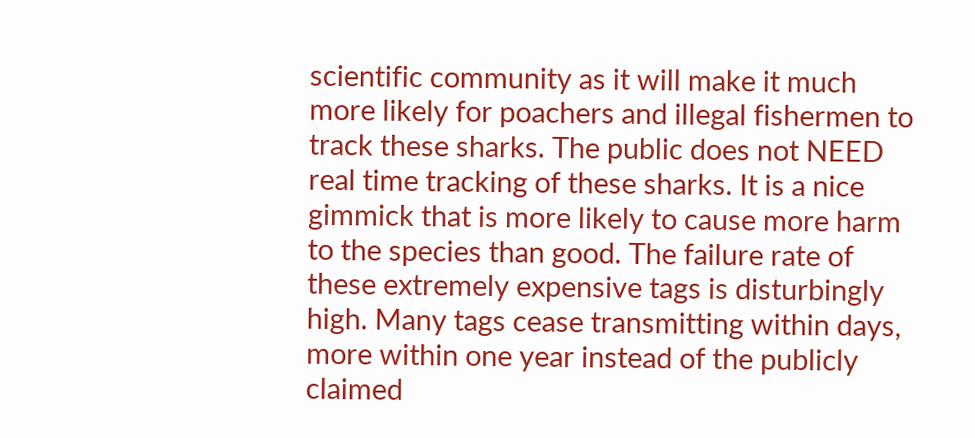scientific community as it will make it much more likely for poachers and illegal fishermen to track these sharks. The public does not NEED real time tracking of these sharks. It is a nice gimmick that is more likely to cause more harm to the species than good. The failure rate of these extremely expensive tags is disturbingly high. Many tags cease transmitting within days, more within one year instead of the publicly claimed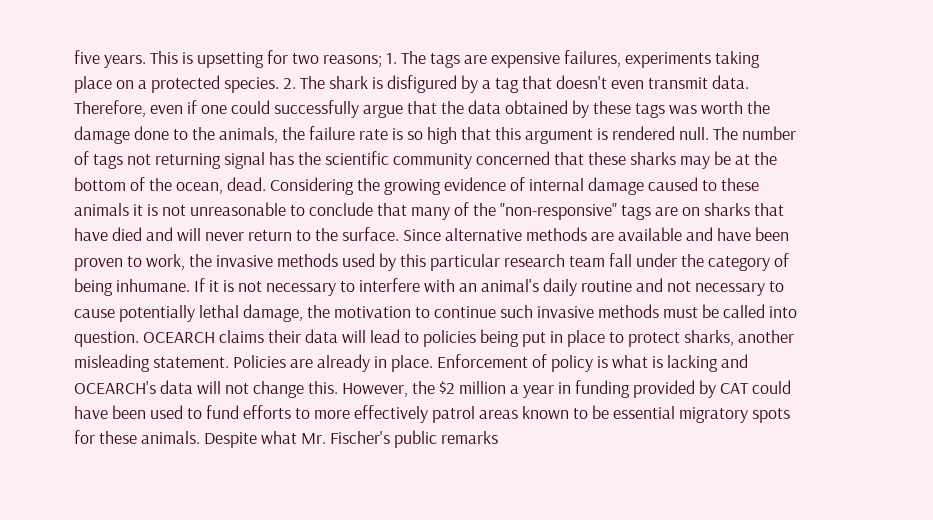five years. This is upsetting for two reasons; 1. The tags are expensive failures, experiments taking place on a protected species. 2. The shark is disfigured by a tag that doesn't even transmit data. Therefore, even if one could successfully argue that the data obtained by these tags was worth the damage done to the animals, the failure rate is so high that this argument is rendered null. The number of tags not returning signal has the scientific community concerned that these sharks may be at the bottom of the ocean, dead. Considering the growing evidence of internal damage caused to these animals it is not unreasonable to conclude that many of the "non-responsive" tags are on sharks that have died and will never return to the surface. Since alternative methods are available and have been proven to work, the invasive methods used by this particular research team fall under the category of being inhumane. If it is not necessary to interfere with an animal's daily routine and not necessary to cause potentially lethal damage, the motivation to continue such invasive methods must be called into question. OCEARCH claims their data will lead to policies being put in place to protect sharks, another misleading statement. Policies are already in place. Enforcement of policy is what is lacking and OCEARCH's data will not change this. However, the $2 million a year in funding provided by CAT could have been used to fund efforts to more effectively patrol areas known to be essential migratory spots for these animals. Despite what Mr. Fischer's public remarks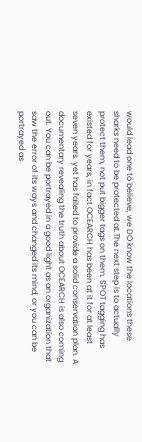would lead one to believe, we DO know the locations these sharks need to be protected at.The next step is to actually protect them, not put bigger tags on them. SPOT tagging has existed for years, in fact OCEARCH has been at it for at least seven years. yet has failed to provide a solid conservation plan. A documentary revealing the truth about OCEARCH is also coming out. You can be portrayed in a good light as an organization that saw the error of its ways and changed its mind, or you can be portrayed as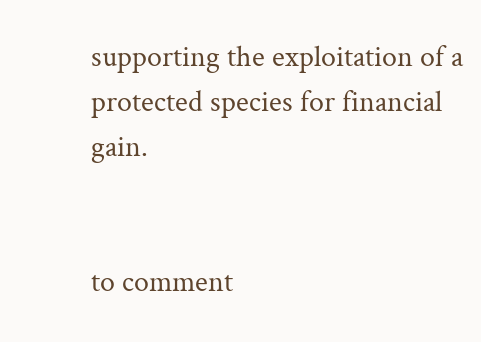supporting the exploitation of a protected species for financial gain.


to comment